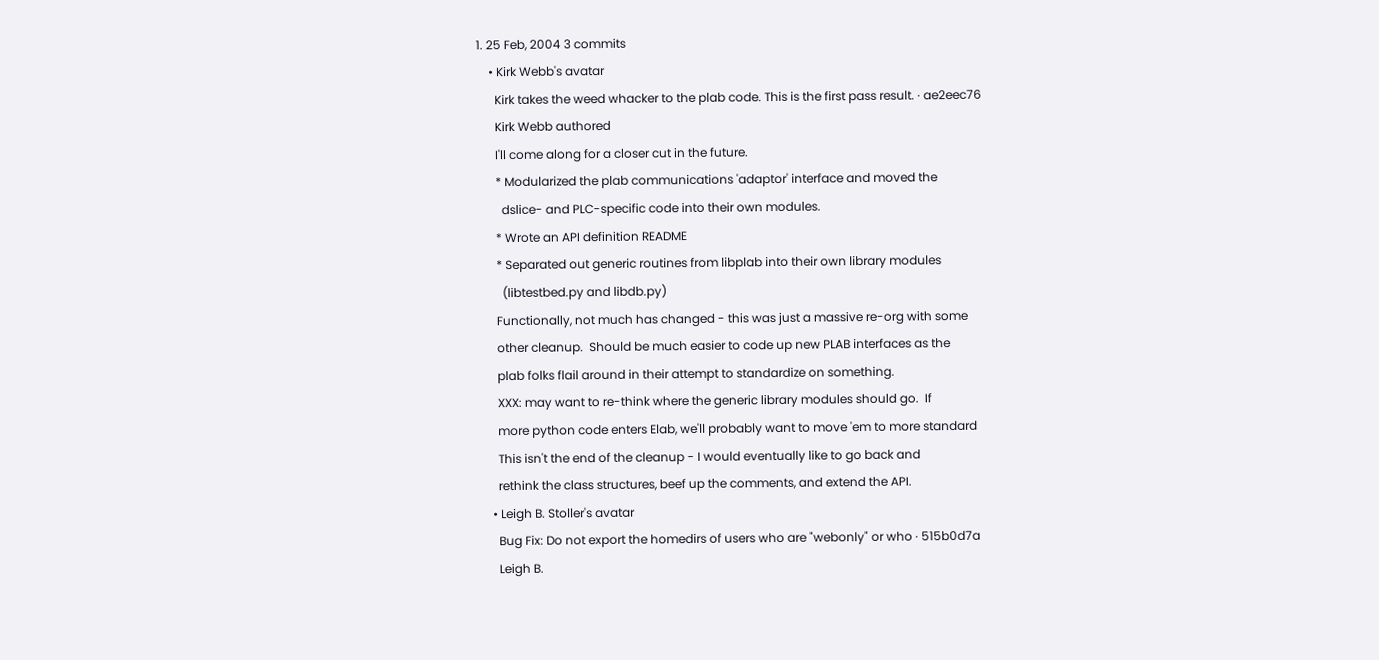1. 25 Feb, 2004 3 commits
    • Kirk Webb's avatar
      Kirk takes the weed whacker to the plab code. This is the first pass result. · ae2eec76
      Kirk Webb authored
      I'll come along for a closer cut in the future.
      * Modularized the plab communications 'adaptor' interface and moved the
        dslice- and PLC-specific code into their own modules.
      * Wrote an API definition README
      * Separated out generic routines from libplab into their own library modules
        (libtestbed.py and libdb.py)
      Functionally, not much has changed - this was just a massive re-org with some
      other cleanup.  Should be much easier to code up new PLAB interfaces as the
      plab folks flail around in their attempt to standardize on something.
      XXX: may want to re-think where the generic library modules should go.  If
      more python code enters Elab, we'll probably want to move 'em to more standard
      This isn't the end of the cleanup - I would eventually like to go back and
      rethink the class structures, beef up the comments, and extend the API.
    • Leigh B. Stoller's avatar
      Bug Fix: Do not export the homedirs of users who are "webonly" or who · 515b0d7a
      Leigh B.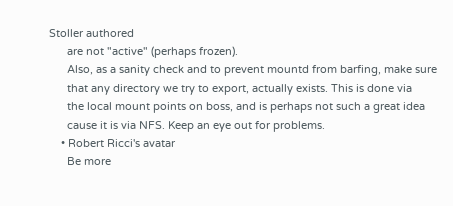Stoller authored
      are not "active" (perhaps frozen).
      Also, as a sanity check and to prevent mountd from barfing, make sure
      that any directory we try to export, actually exists. This is done via
      the local mount points on boss, and is perhaps not such a great idea
      cause it is via NFS. Keep an eye out for problems.
    • Robert Ricci's avatar
      Be more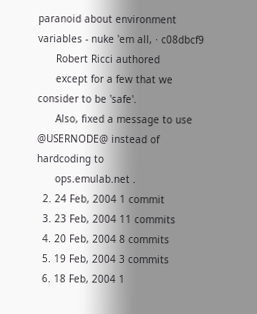paranoid about environment variables - nuke 'em all, · c08dbcf9
      Robert Ricci authored
      except for a few that we consider to be 'safe'.
      Also, fixed a message to use @USERNODE@ instead of hardcoding to
      ops.emulab.net .
  2. 24 Feb, 2004 1 commit
  3. 23 Feb, 2004 11 commits
  4. 20 Feb, 2004 8 commits
  5. 19 Feb, 2004 3 commits
  6. 18 Feb, 2004 1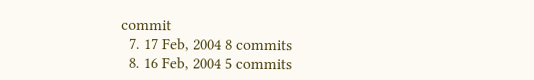commit
  7. 17 Feb, 2004 8 commits
  8. 16 Feb, 2004 5 commits